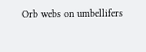Orb webs on umbellifers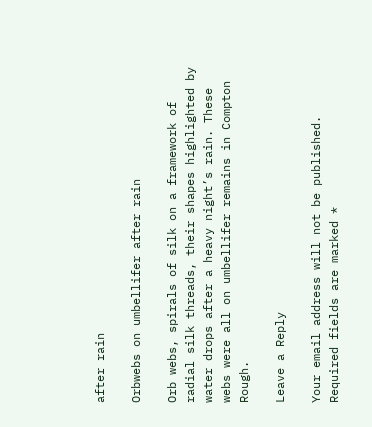after rain

Orbwebs on umbellifer after rain

Orb webs, spirals of silk on a framework of radial silk threads, their shapes highlighted by water drops after a heavy night’s rain. These webs were all on umbellifer remains in Compton Rough.

Leave a Reply

Your email address will not be published. Required fields are marked *